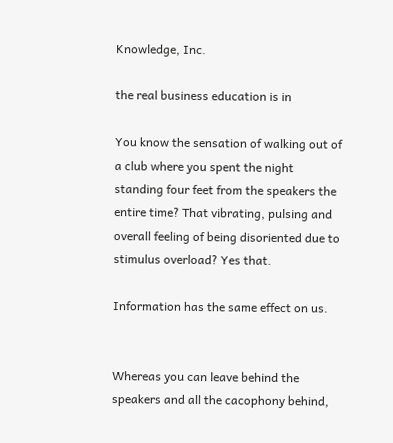Knowledge, Inc.

the real business education is in

You know the sensation of walking out of a club where you spent the night standing four feet from the speakers the entire time? That vibrating, pulsing and overall feeling of being disoriented due to stimulus overload? Yes that.

Information has the same effect on us.


Whereas you can leave behind the speakers and all the cacophony behind,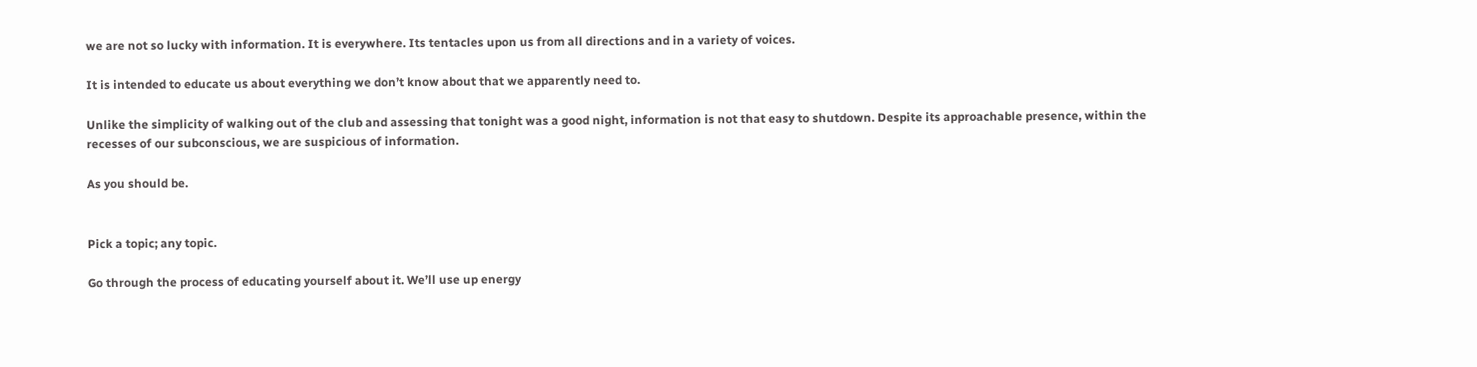we are not so lucky with information. It is everywhere. Its tentacles upon us from all directions and in a variety of voices.

It is intended to educate us about everything we don’t know about that we apparently need to.

Unlike the simplicity of walking out of the club and assessing that tonight was a good night, information is not that easy to shutdown. Despite its approachable presence, within the recesses of our subconscious, we are suspicious of information.

As you should be.


Pick a topic; any topic.

Go through the process of educating yourself about it. We’ll use up energy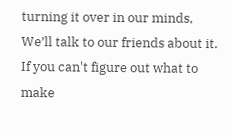turning it over in our minds, We’ll talk to our friends about it. If you can't figure out what to make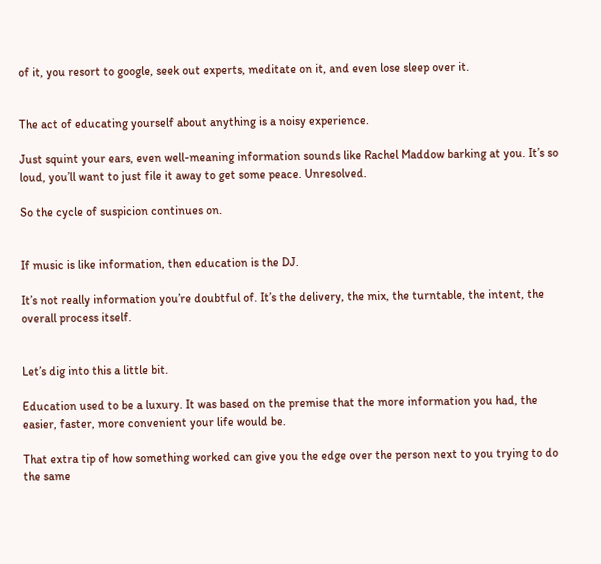of it, you resort to google, seek out experts, meditate on it, and even lose sleep over it.


The act of educating yourself about anything is a noisy experience.

Just squint your ears, even well-meaning information sounds like Rachel Maddow barking at you. It’s so loud, you’ll want to just file it away to get some peace. Unresolved.

So the cycle of suspicion continues on.


If music is like information, then education is the DJ.

It’s not really information you’re doubtful of. It’s the delivery, the mix, the turntable, the intent, the overall process itself.


Let’s dig into this a little bit.

Education used to be a luxury. It was based on the premise that the more information you had, the easier, faster, more convenient your life would be.

That extra tip of how something worked can give you the edge over the person next to you trying to do the same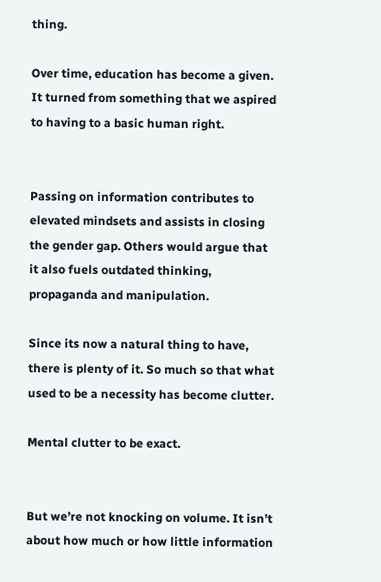thing.

Over time, education has become a given. It turned from something that we aspired to having to a basic human right.


Passing on information contributes to elevated mindsets and assists in closing the gender gap. Others would argue that it also fuels outdated thinking, propaganda and manipulation.

Since its now a natural thing to have, there is plenty of it. So much so that what used to be a necessity has become clutter.

Mental clutter to be exact.


But we’re not knocking on volume. It isn’t about how much or how little information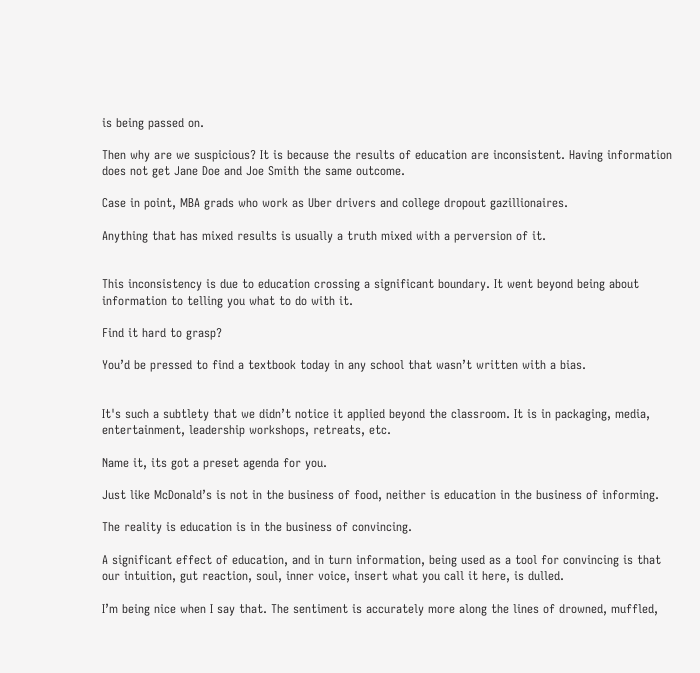is being passed on.

Then why are we suspicious? It is because the results of education are inconsistent. Having information does not get Jane Doe and Joe Smith the same outcome.

Case in point, MBA grads who work as Uber drivers and college dropout gazillionaires.

Anything that has mixed results is usually a truth mixed with a perversion of it.


This inconsistency is due to education crossing a significant boundary. It went beyond being about information to telling you what to do with it.

Find it hard to grasp?

You’d be pressed to find a textbook today in any school that wasn’t written with a bias.


It's such a subtlety that we didn’t notice it applied beyond the classroom. It is in packaging, media, entertainment, leadership workshops, retreats, etc.

Name it, its got a preset agenda for you.

Just like McDonald’s is not in the business of food, neither is education in the business of informing.

The reality is education is in the business of convincing.

A significant effect of education, and in turn information, being used as a tool for convincing is that our intuition, gut reaction, soul, inner voice, insert what you call it here, is dulled.

I’m being nice when I say that. The sentiment is accurately more along the lines of drowned, muffled,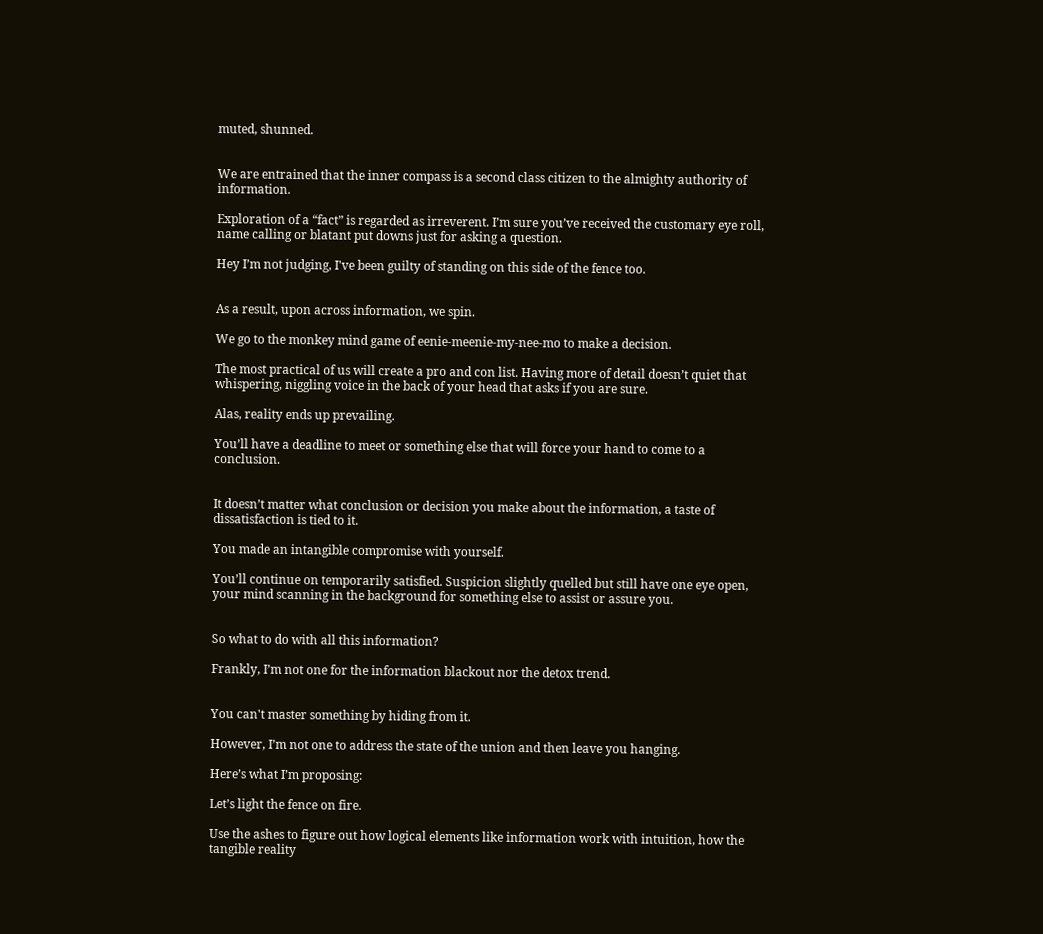muted, shunned.


We are entrained that the inner compass is a second class citizen to the almighty authority of information.

Exploration of a “fact” is regarded as irreverent. I’m sure you’ve received the customary eye roll, name calling or blatant put downs just for asking a question.

Hey I’m not judging, I've been guilty of standing on this side of the fence too.


As a result, upon across information, we spin.

We go to the monkey mind game of eenie-meenie-my-nee-mo to make a decision.

The most practical of us will create a pro and con list. Having more of detail doesn’t quiet that whispering, niggling voice in the back of your head that asks if you are sure.

Alas, reality ends up prevailing.

You’ll have a deadline to meet or something else that will force your hand to come to a conclusion.


It doesn’t matter what conclusion or decision you make about the information, a taste of dissatisfaction is tied to it.

You made an intangible compromise with yourself.

You’ll continue on temporarily satisfied. Suspicion slightly quelled but still have one eye open, your mind scanning in the background for something else to assist or assure you.


So what to do with all this information?

Frankly, I’m not one for the information blackout nor the detox trend.


You can't master something by hiding from it.

However, I’m not one to address the state of the union and then leave you hanging.

Here’s what I’m proposing:

Let’s light the fence on fire.

Use the ashes to figure out how logical elements like information work with intuition, how the tangible reality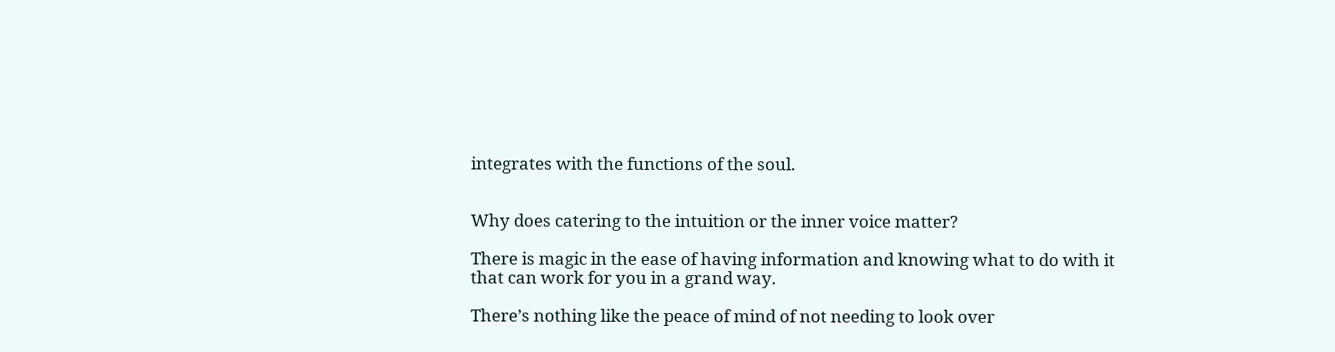integrates with the functions of the soul.


Why does catering to the intuition or the inner voice matter?

There is magic in the ease of having information and knowing what to do with it that can work for you in a grand way.

There’s nothing like the peace of mind of not needing to look over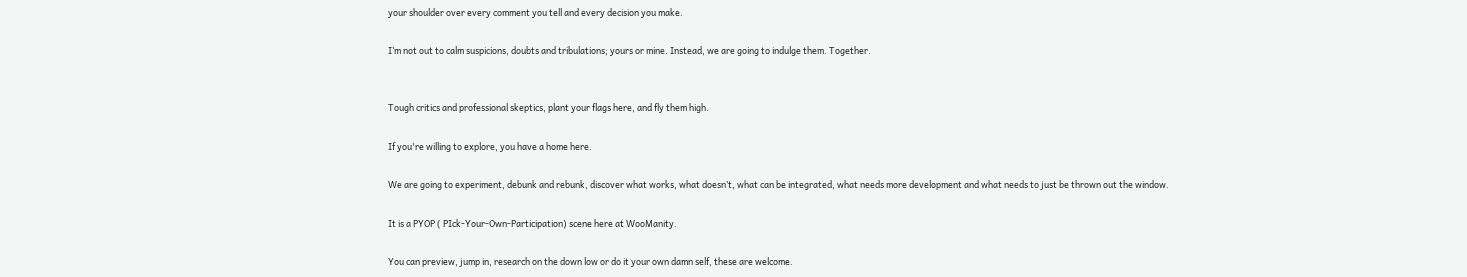your shoulder over every comment you tell and every decision you make.

I’m not out to calm suspicions, doubts and tribulations; yours or mine. Instead, we are going to indulge them. Together.


Tough critics and professional skeptics, plant your flags here, and fly them high.

If you're willing to explore, you have a home here.

We are going to experiment, debunk and rebunk, discover what works, what doesn’t, what can be integrated, what needs more development and what needs to just be thrown out the window.

It is a PYOP ( PIck-Your-Own-Participation) scene here at WooManity.

You can preview, jump in, research on the down low or do it your own damn self, these are welcome.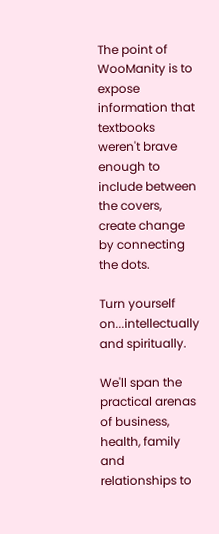The point of WooManity is to expose information that textbooks weren't brave enough to include between the covers, create change by connecting the dots.

Turn yourself on...intellectually and spiritually.

We'll span the practical arenas of business, health, family and relationships to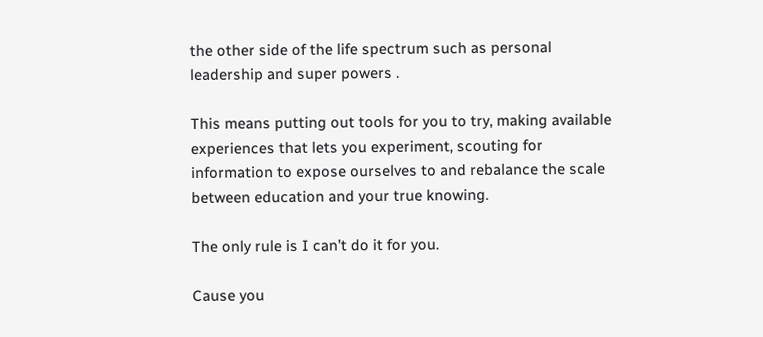the other side of the life spectrum such as personal leadership and super powers .

This means putting out tools for you to try, making available experiences that lets you experiment, scouting for information to expose ourselves to and rebalance the scale between education and your true knowing.

The only rule is I can’t do it for you.

Cause you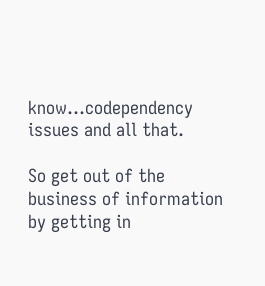know...codependency issues and all that.

So get out of the business of information by getting in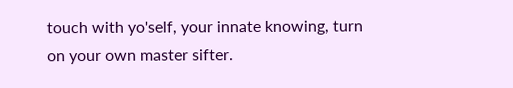touch with yo'self, your innate knowing, turn on your own master sifter.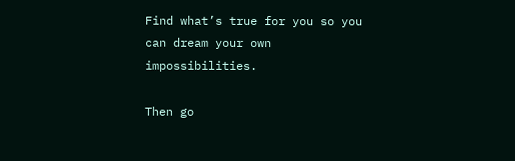Find what’s true for you so you can dream your own impossibilities.

Then go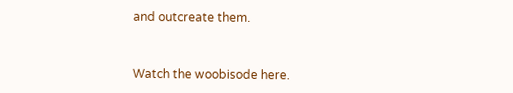and outcreate them.


Watch the woobisode here.